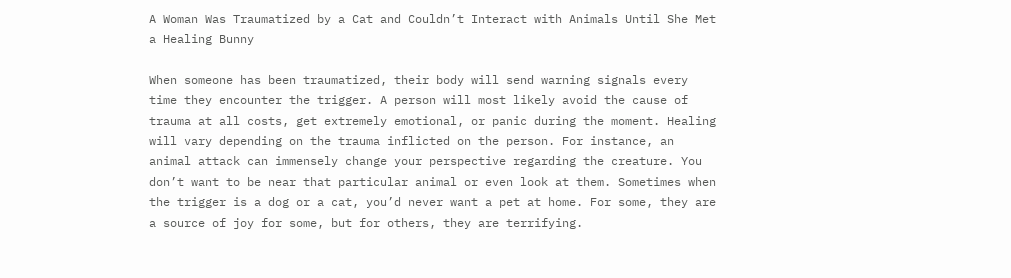A Woman Was Traumatized by a Cat and Couldn’t Interact with Animals Until She Met a Healing Bunny

When someone has been traumatized, their body will send warning signals every time they encounter the trigger. A person will most likely avoid the cause of trauma at all costs, get extremely emotional, or panic during the moment. Healing will vary depending on the trauma inflicted on the person. For instance, an animal attack can immensely change your perspective regarding the creature. You don’t want to be near that particular animal or even look at them. Sometimes when the trigger is a dog or a cat, you’d never want a pet at home. For some, they are a source of joy for some, but for others, they are terrifying.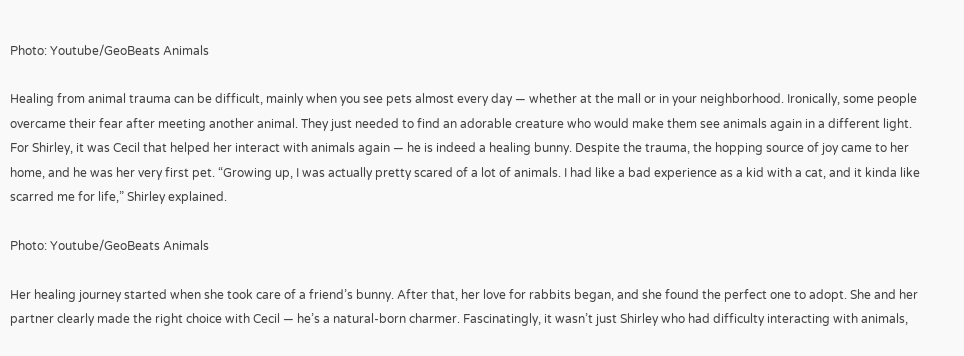Photo: Youtube/GeoBeats Animals

Healing from animal trauma can be difficult, mainly when you see pets almost every day — whether at the mall or in your neighborhood. Ironically, some people overcame their fear after meeting another animal. They just needed to find an adorable creature who would make them see animals again in a different light. For Shirley, it was Cecil that helped her interact with animals again — he is indeed a healing bunny. Despite the trauma, the hopping source of joy came to her home, and he was her very first pet. “Growing up, I was actually pretty scared of a lot of animals. I had like a bad experience as a kid with a cat, and it kinda like scarred me for life,” Shirley explained.

Photo: Youtube/GeoBeats Animals

Her healing journey started when she took care of a friend’s bunny. After that, her love for rabbits began, and she found the perfect one to adopt. She and her partner clearly made the right choice with Cecil — he’s a natural-born charmer. Fascinatingly, it wasn’t just Shirley who had difficulty interacting with animals,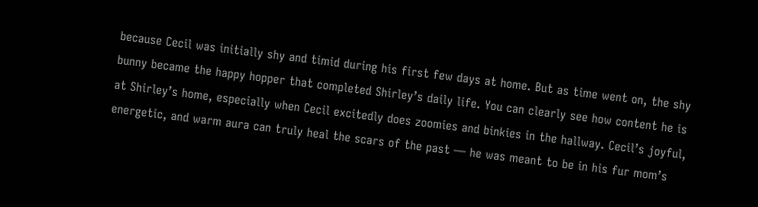because Cecil was initially shy and timid during his first few days at home. But as time went on, the shy bunny became the happy hopper that completed Shirley’s daily life. You can clearly see how content he is at Shirley’s home, especially when Cecil excitedly does zoomies and binkies in the hallway. Cecil’s joyful, energetic, and warm aura can truly heal the scars of the past — he was meant to be in his fur mom’s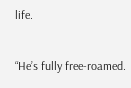life.

“He’s fully free-roamed.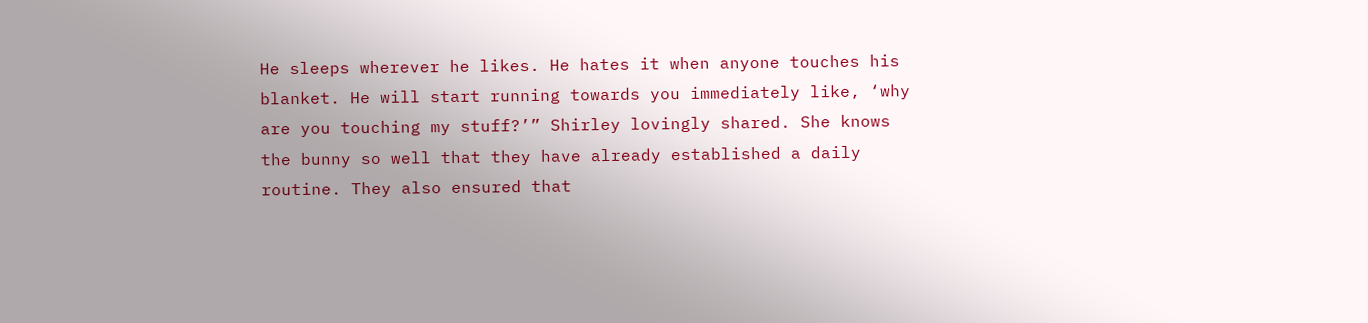He sleeps wherever he likes. He hates it when anyone touches his blanket. He will start running towards you immediately like, ‘why are you touching my stuff?’” Shirley lovingly shared. She knows the bunny so well that they have already established a daily routine. They also ensured that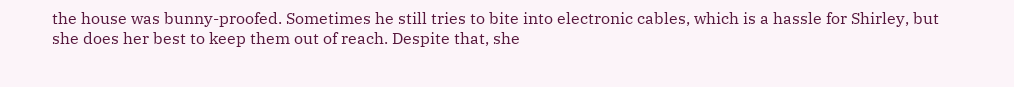the house was bunny-proofed. Sometimes he still tries to bite into electronic cables, which is a hassle for Shirley, but she does her best to keep them out of reach. Despite that, she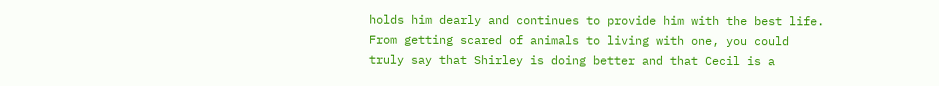holds him dearly and continues to provide him with the best life. From getting scared of animals to living with one, you could truly say that Shirley is doing better and that Cecil is a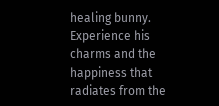healing bunny. Experience his charms and the happiness that radiates from the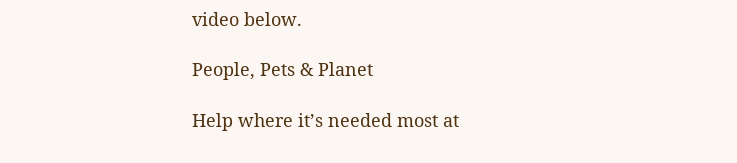video below.

People, Pets & Planet

Help where it’s needed most at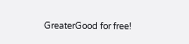GreaterGood for free!